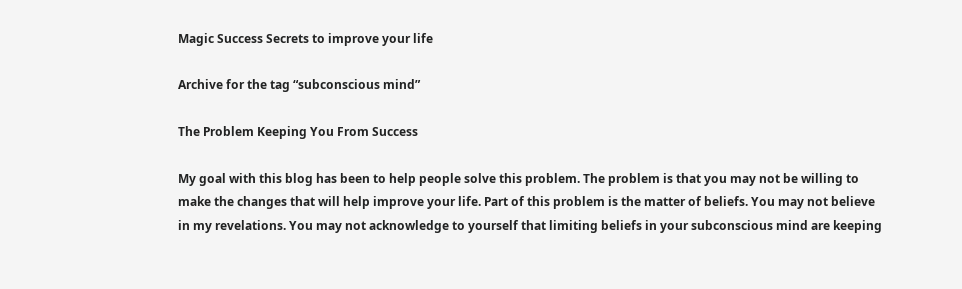Magic Success Secrets to improve your life

Archive for the tag “subconscious mind”

The Problem Keeping You From Success

My goal with this blog has been to help people solve this problem. The problem is that you may not be willing to make the changes that will help improve your life. Part of this problem is the matter of beliefs. You may not believe in my revelations. You may not acknowledge to yourself that limiting beliefs in your subconscious mind are keeping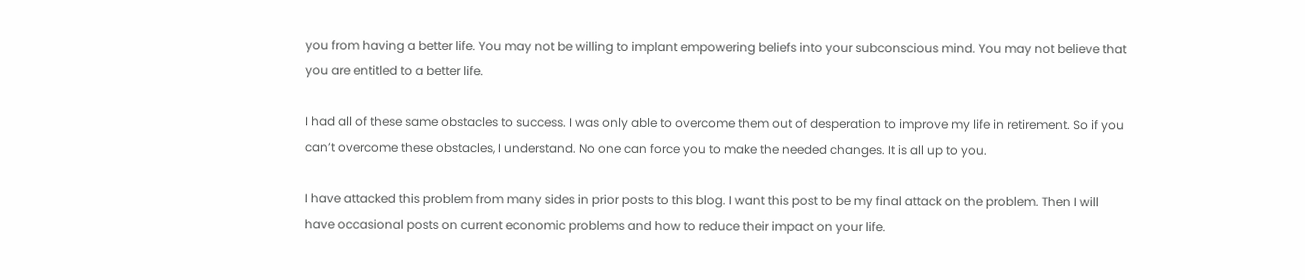you from having a better life. You may not be willing to implant empowering beliefs into your subconscious mind. You may not believe that you are entitled to a better life.

I had all of these same obstacles to success. I was only able to overcome them out of desperation to improve my life in retirement. So if you can’t overcome these obstacles, I understand. No one can force you to make the needed changes. It is all up to you.

I have attacked this problem from many sides in prior posts to this blog. I want this post to be my final attack on the problem. Then I will have occasional posts on current economic problems and how to reduce their impact on your life.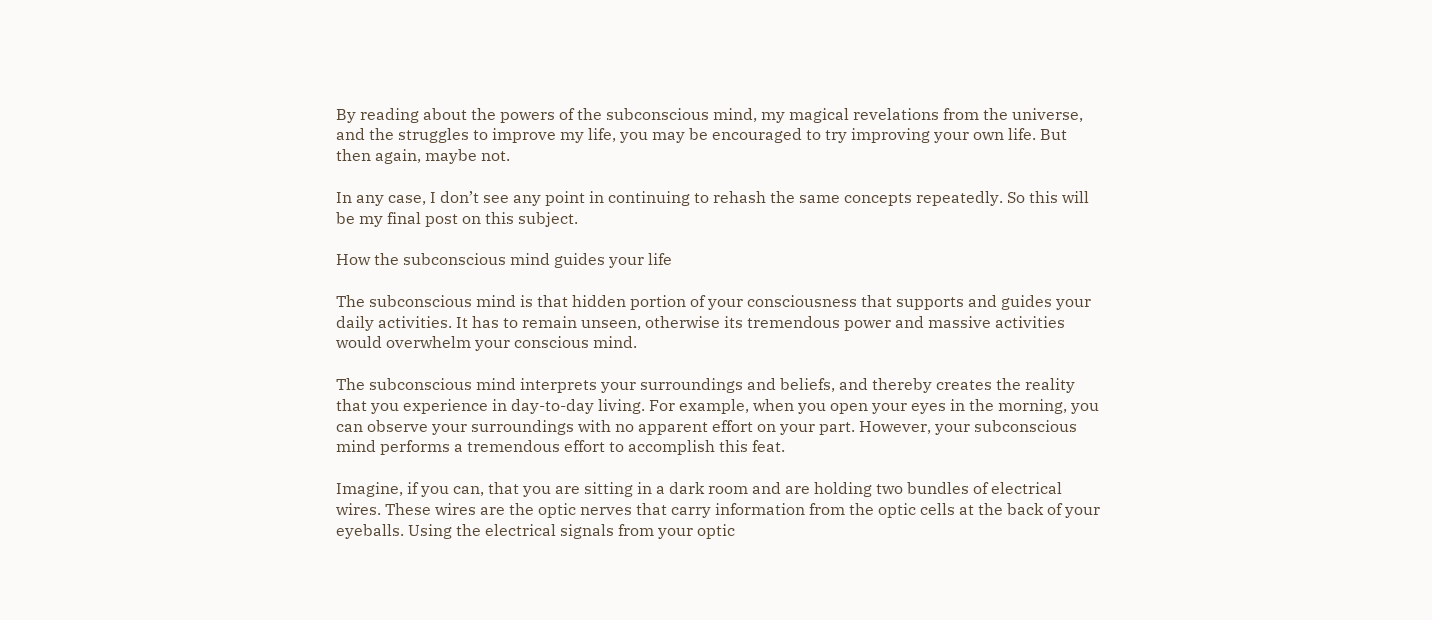By reading about the powers of the subconscious mind, my magical revelations from the universe, and the struggles to improve my life, you may be encouraged to try improving your own life. But then again, maybe not.

In any case, I don’t see any point in continuing to rehash the same concepts repeatedly. So this will be my final post on this subject.

How the subconscious mind guides your life

The subconscious mind is that hidden portion of your consciousness that supports and guides your daily activities. It has to remain unseen, otherwise its tremendous power and massive activities would overwhelm your conscious mind.

The subconscious mind interprets your surroundings and beliefs, and thereby creates the reality that you experience in day-to-day living. For example, when you open your eyes in the morning, you can observe your surroundings with no apparent effort on your part. However, your subconscious mind performs a tremendous effort to accomplish this feat.

Imagine, if you can, that you are sitting in a dark room and are holding two bundles of electrical wires. These wires are the optic nerves that carry information from the optic cells at the back of your eyeballs. Using the electrical signals from your optic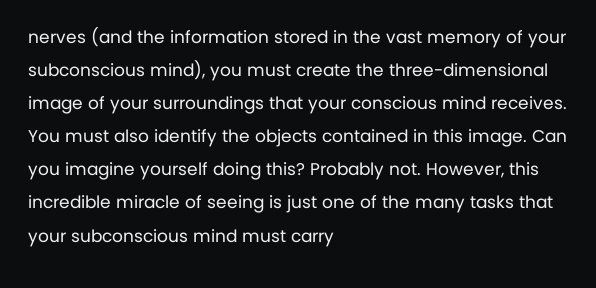nerves (and the information stored in the vast memory of your subconscious mind), you must create the three-dimensional image of your surroundings that your conscious mind receives. You must also identify the objects contained in this image. Can you imagine yourself doing this? Probably not. However, this incredible miracle of seeing is just one of the many tasks that your subconscious mind must carry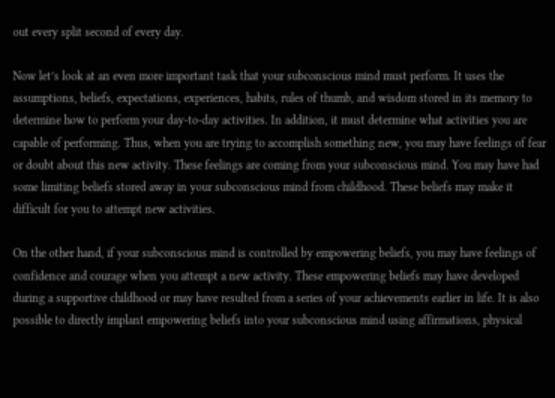out every split second of every day.

Now let’s look at an even more important task that your subconscious mind must perform. It uses the assumptions, beliefs, expectations, experiences, habits, rules of thumb, and wisdom stored in its memory to determine how to perform your day-to-day activities. In addition, it must determine what activities you are capable of performing. Thus, when you are trying to accomplish something new, you may have feelings of fear or doubt about this new activity. These feelings are coming from your subconscious mind. You may have had some limiting beliefs stored away in your subconscious mind from childhood. These beliefs may make it difficult for you to attempt new activities.

On the other hand, if your subconscious mind is controlled by empowering beliefs, you may have feelings of confidence and courage when you attempt a new activity. These empowering beliefs may have developed during a supportive childhood or may have resulted from a series of your achievements earlier in life. It is also possible to directly implant empowering beliefs into your subconscious mind using affirmations, physical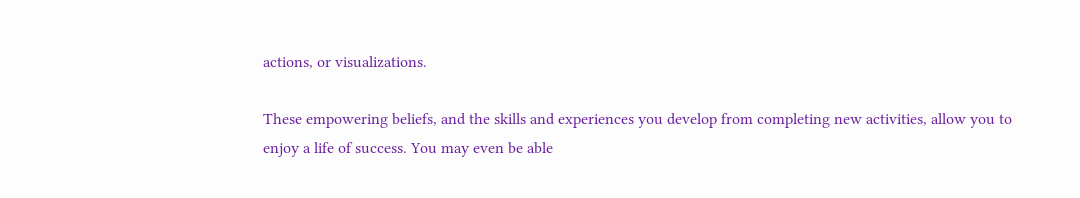actions, or visualizations.

These empowering beliefs, and the skills and experiences you develop from completing new activities, allow you to enjoy a life of success. You may even be able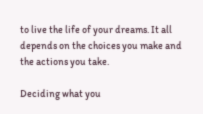to live the life of your dreams. It all depends on the choices you make and the actions you take.

Deciding what you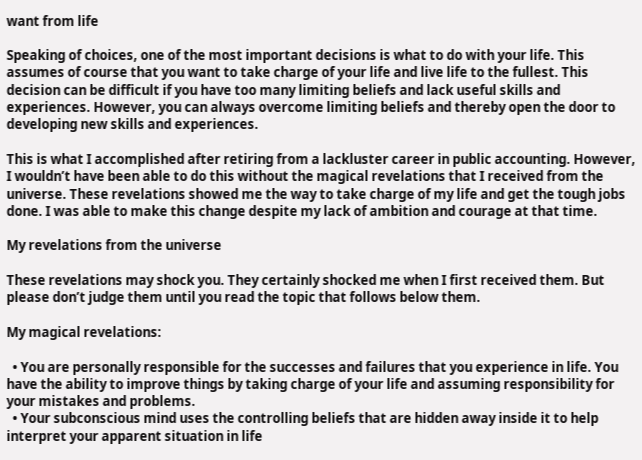want from life

Speaking of choices, one of the most important decisions is what to do with your life. This assumes of course that you want to take charge of your life and live life to the fullest. This decision can be difficult if you have too many limiting beliefs and lack useful skills and experiences. However, you can always overcome limiting beliefs and thereby open the door to developing new skills and experiences.

This is what I accomplished after retiring from a lackluster career in public accounting. However, I wouldn’t have been able to do this without the magical revelations that I received from the universe. These revelations showed me the way to take charge of my life and get the tough jobs done. I was able to make this change despite my lack of ambition and courage at that time.

My revelations from the universe

These revelations may shock you. They certainly shocked me when I first received them. But please don’t judge them until you read the topic that follows below them.

My magical revelations:

  • You are personally responsible for the successes and failures that you experience in life. You have the ability to improve things by taking charge of your life and assuming responsibility for your mistakes and problems.
  • Your subconscious mind uses the controlling beliefs that are hidden away inside it to help interpret your apparent situation in life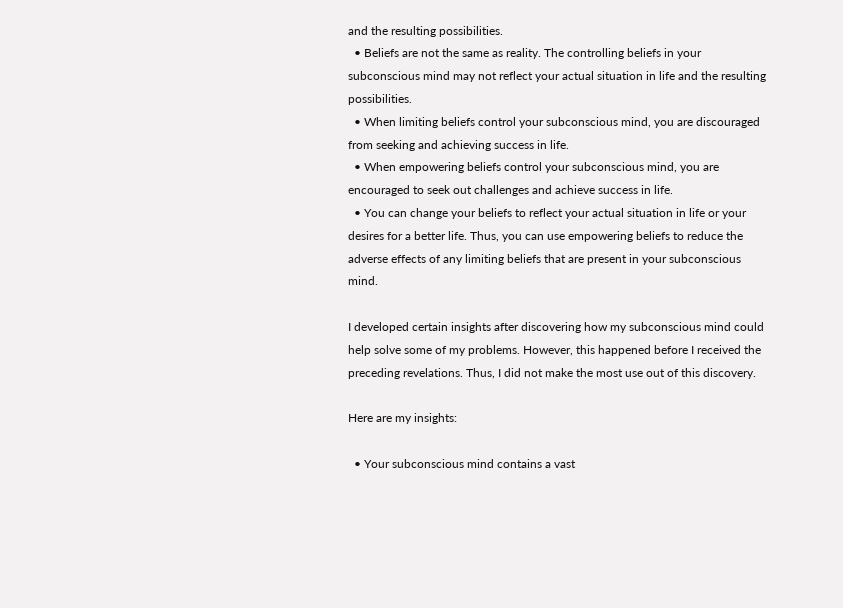and the resulting possibilities.
  • Beliefs are not the same as reality. The controlling beliefs in your subconscious mind may not reflect your actual situation in life and the resulting possibilities.
  • When limiting beliefs control your subconscious mind, you are discouraged from seeking and achieving success in life.
  • When empowering beliefs control your subconscious mind, you are encouraged to seek out challenges and achieve success in life.
  • You can change your beliefs to reflect your actual situation in life or your desires for a better life. Thus, you can use empowering beliefs to reduce the adverse effects of any limiting beliefs that are present in your subconscious mind.

I developed certain insights after discovering how my subconscious mind could help solve some of my problems. However, this happened before I received the preceding revelations. Thus, I did not make the most use out of this discovery.

Here are my insights:

  • Your subconscious mind contains a vast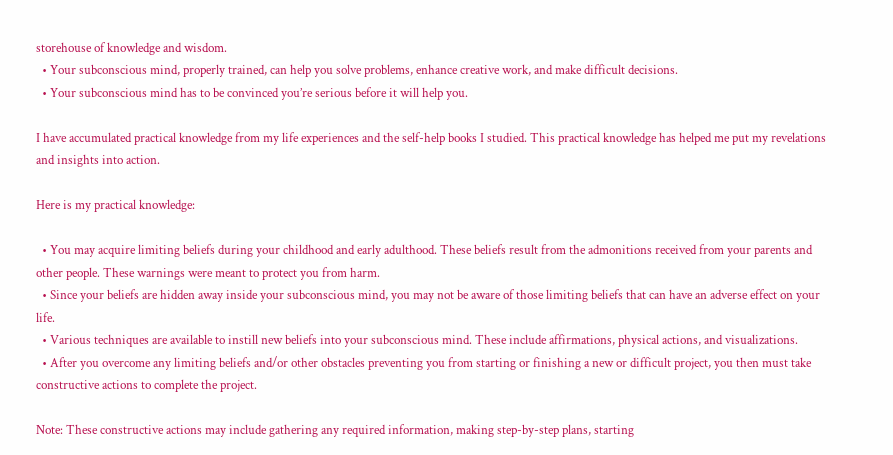storehouse of knowledge and wisdom.
  • Your subconscious mind, properly trained, can help you solve problems, enhance creative work, and make difficult decisions.
  • Your subconscious mind has to be convinced you’re serious before it will help you.

I have accumulated practical knowledge from my life experiences and the self-help books I studied. This practical knowledge has helped me put my revelations and insights into action.

Here is my practical knowledge:

  • You may acquire limiting beliefs during your childhood and early adulthood. These beliefs result from the admonitions received from your parents and other people. These warnings were meant to protect you from harm.
  • Since your beliefs are hidden away inside your subconscious mind, you may not be aware of those limiting beliefs that can have an adverse effect on your life.
  • Various techniques are available to instill new beliefs into your subconscious mind. These include affirmations, physical actions, and visualizations.
  • After you overcome any limiting beliefs and/or other obstacles preventing you from starting or finishing a new or difficult project, you then must take constructive actions to complete the project.

Note: These constructive actions may include gathering any required information, making step-by-step plans, starting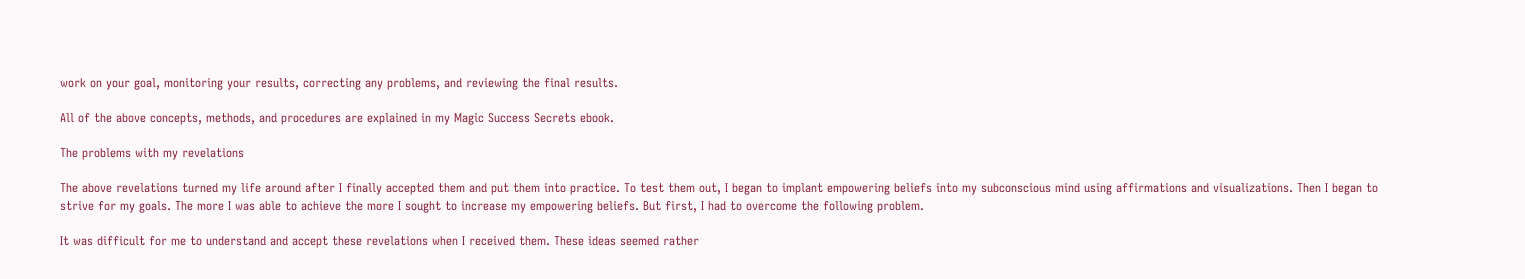work on your goal, monitoring your results, correcting any problems, and reviewing the final results.

All of the above concepts, methods, and procedures are explained in my Magic Success Secrets ebook.

The problems with my revelations

The above revelations turned my life around after I finally accepted them and put them into practice. To test them out, I began to implant empowering beliefs into my subconscious mind using affirmations and visualizations. Then I began to strive for my goals. The more I was able to achieve the more I sought to increase my empowering beliefs. But first, I had to overcome the following problem.

It was difficult for me to understand and accept these revelations when I received them. These ideas seemed rather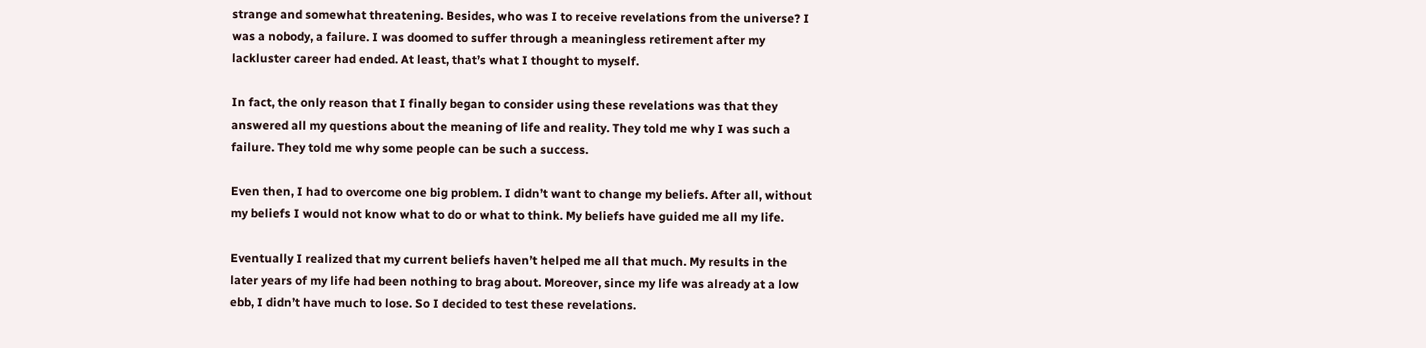strange and somewhat threatening. Besides, who was I to receive revelations from the universe? I was a nobody, a failure. I was doomed to suffer through a meaningless retirement after my lackluster career had ended. At least, that’s what I thought to myself.

In fact, the only reason that I finally began to consider using these revelations was that they answered all my questions about the meaning of life and reality. They told me why I was such a failure. They told me why some people can be such a success.

Even then, I had to overcome one big problem. I didn’t want to change my beliefs. After all, without my beliefs I would not know what to do or what to think. My beliefs have guided me all my life.

Eventually I realized that my current beliefs haven’t helped me all that much. My results in the later years of my life had been nothing to brag about. Moreover, since my life was already at a low ebb, I didn’t have much to lose. So I decided to test these revelations.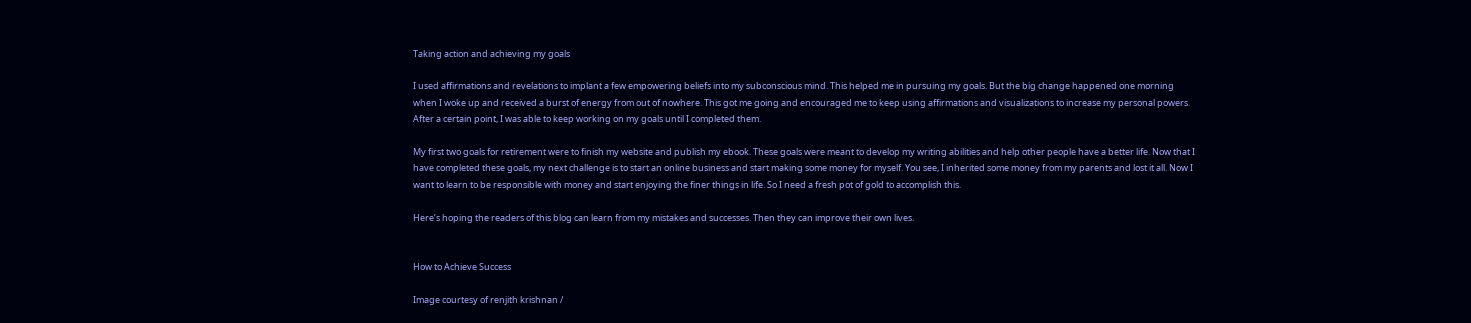Taking action and achieving my goals

I used affirmations and revelations to implant a few empowering beliefs into my subconscious mind. This helped me in pursuing my goals. But the big change happened one morning when I woke up and received a burst of energy from out of nowhere. This got me going and encouraged me to keep using affirmations and visualizations to increase my personal powers. After a certain point, I was able to keep working on my goals until I completed them.

My first two goals for retirement were to finish my website and publish my ebook. These goals were meant to develop my writing abilities and help other people have a better life. Now that I have completed these goals, my next challenge is to start an online business and start making some money for myself. You see, I inherited some money from my parents and lost it all. Now I want to learn to be responsible with money and start enjoying the finer things in life. So I need a fresh pot of gold to accomplish this.

Here’s hoping the readers of this blog can learn from my mistakes and successes. Then they can improve their own lives.


How to Achieve Success

Image courtesy of renjith krishnan /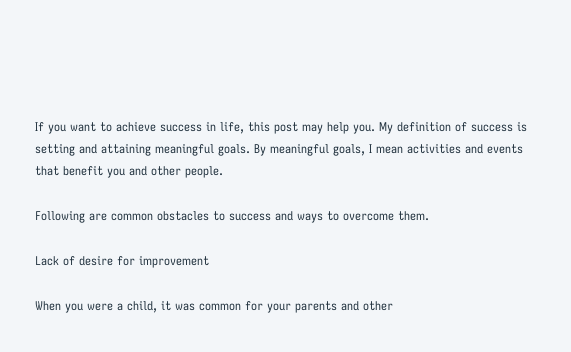If you want to achieve success in life, this post may help you. My definition of success is setting and attaining meaningful goals. By meaningful goals, I mean activities and events that benefit you and other people.

Following are common obstacles to success and ways to overcome them.

Lack of desire for improvement

When you were a child, it was common for your parents and other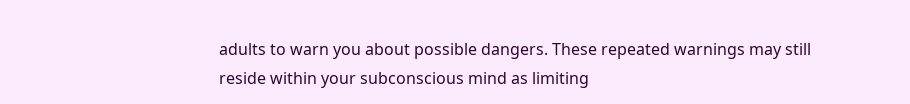adults to warn you about possible dangers. These repeated warnings may still reside within your subconscious mind as limiting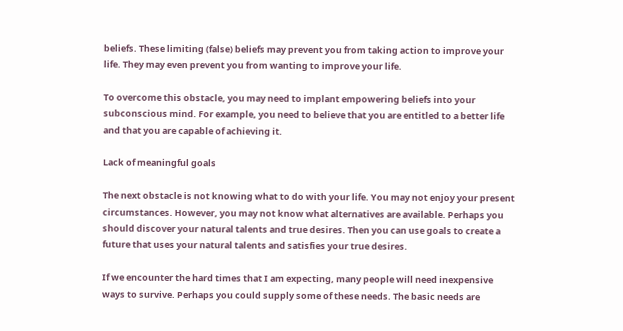beliefs. These limiting (false) beliefs may prevent you from taking action to improve your life. They may even prevent you from wanting to improve your life.

To overcome this obstacle, you may need to implant empowering beliefs into your subconscious mind. For example, you need to believe that you are entitled to a better life and that you are capable of achieving it.

Lack of meaningful goals

The next obstacle is not knowing what to do with your life. You may not enjoy your present circumstances. However, you may not know what alternatives are available. Perhaps you should discover your natural talents and true desires. Then you can use goals to create a future that uses your natural talents and satisfies your true desires.

If we encounter the hard times that I am expecting, many people will need inexpensive ways to survive. Perhaps you could supply some of these needs. The basic needs are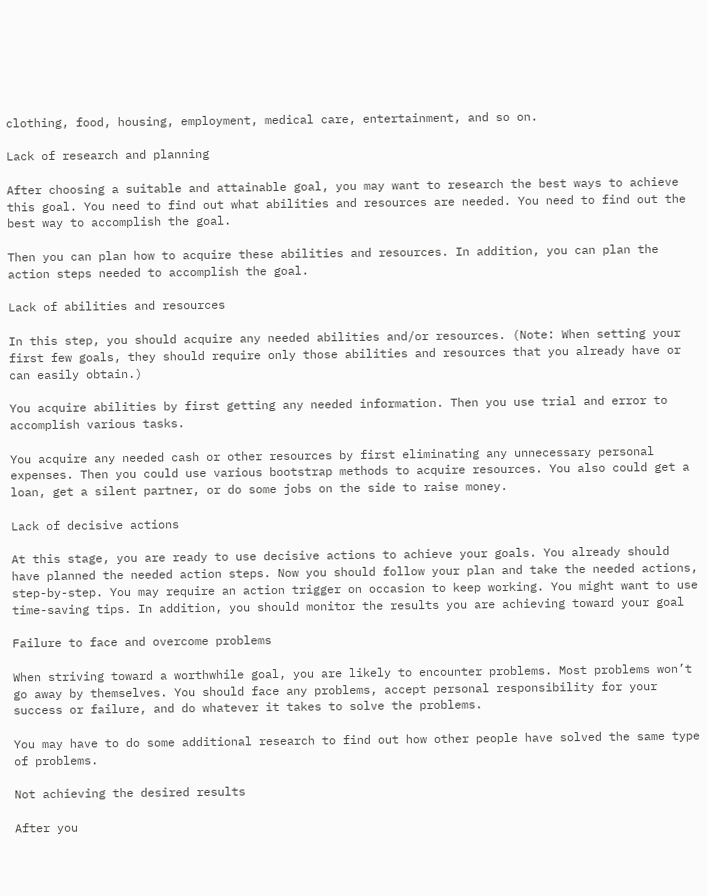clothing, food, housing, employment, medical care, entertainment, and so on.

Lack of research and planning

After choosing a suitable and attainable goal, you may want to research the best ways to achieve this goal. You need to find out what abilities and resources are needed. You need to find out the best way to accomplish the goal.

Then you can plan how to acquire these abilities and resources. In addition, you can plan the action steps needed to accomplish the goal.

Lack of abilities and resources

In this step, you should acquire any needed abilities and/or resources. (Note: When setting your first few goals, they should require only those abilities and resources that you already have or can easily obtain.)

You acquire abilities by first getting any needed information. Then you use trial and error to accomplish various tasks.

You acquire any needed cash or other resources by first eliminating any unnecessary personal expenses. Then you could use various bootstrap methods to acquire resources. You also could get a loan, get a silent partner, or do some jobs on the side to raise money.

Lack of decisive actions

At this stage, you are ready to use decisive actions to achieve your goals. You already should have planned the needed action steps. Now you should follow your plan and take the needed actions, step-by-step. You may require an action trigger on occasion to keep working. You might want to use time-saving tips. In addition, you should monitor the results you are achieving toward your goal

Failure to face and overcome problems

When striving toward a worthwhile goal, you are likely to encounter problems. Most problems won’t go away by themselves. You should face any problems, accept personal responsibility for your success or failure, and do whatever it takes to solve the problems.

You may have to do some additional research to find out how other people have solved the same type of problems.

Not achieving the desired results

After you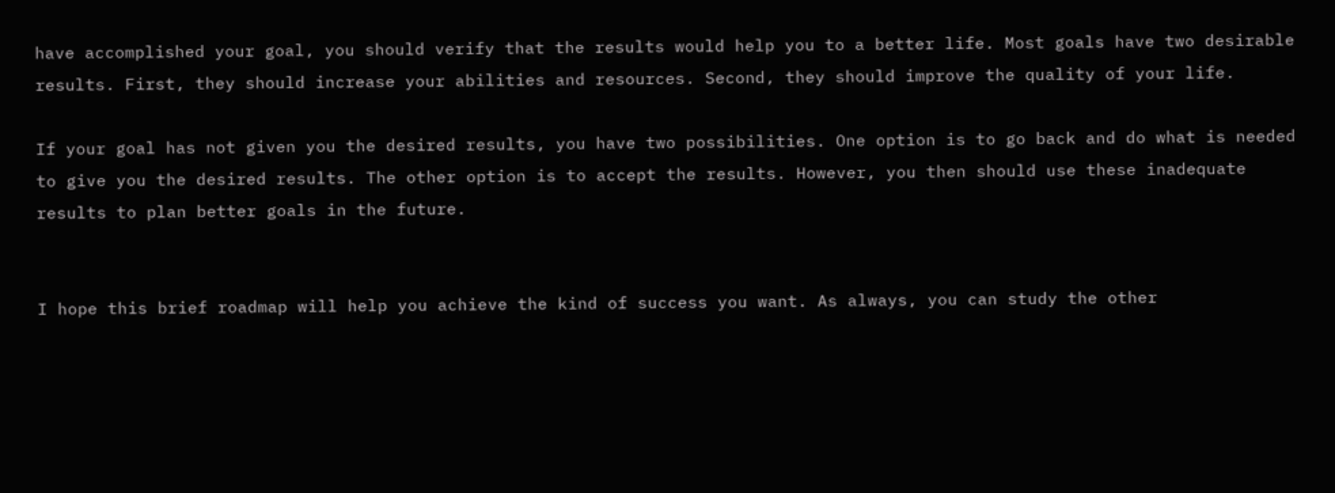have accomplished your goal, you should verify that the results would help you to a better life. Most goals have two desirable results. First, they should increase your abilities and resources. Second, they should improve the quality of your life.

If your goal has not given you the desired results, you have two possibilities. One option is to go back and do what is needed to give you the desired results. The other option is to accept the results. However, you then should use these inadequate results to plan better goals in the future.


I hope this brief roadmap will help you achieve the kind of success you want. As always, you can study the other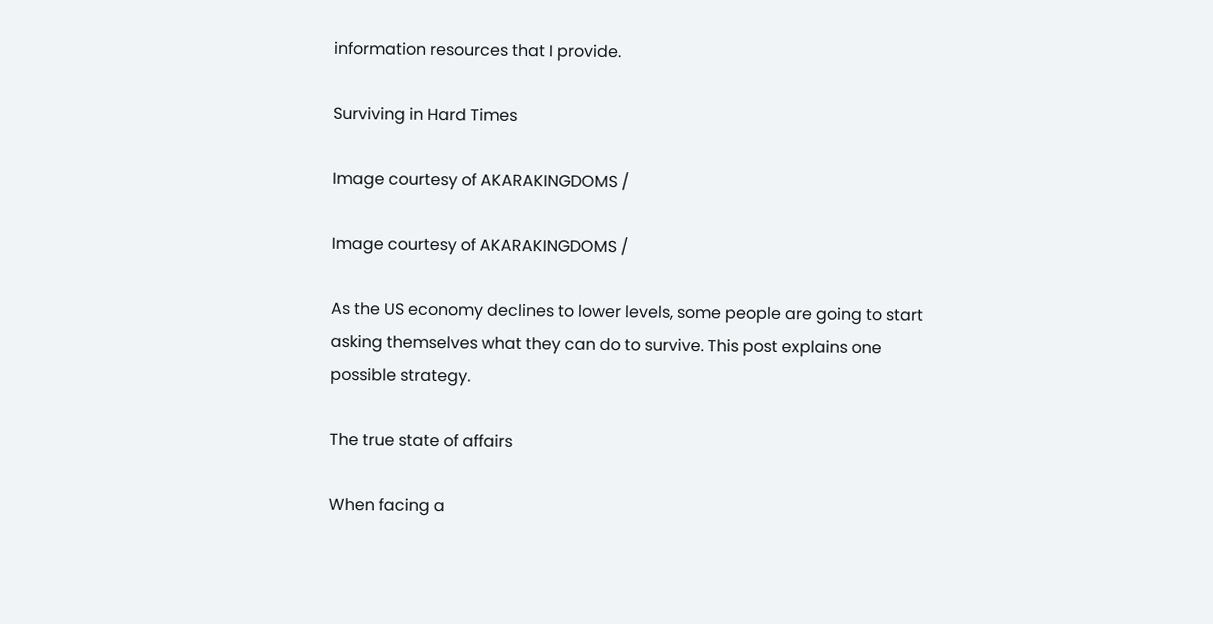information resources that I provide.

Surviving in Hard Times

Image courtesy of AKARAKINGDOMS /

Image courtesy of AKARAKINGDOMS /

As the US economy declines to lower levels, some people are going to start asking themselves what they can do to survive. This post explains one possible strategy.

The true state of affairs

When facing a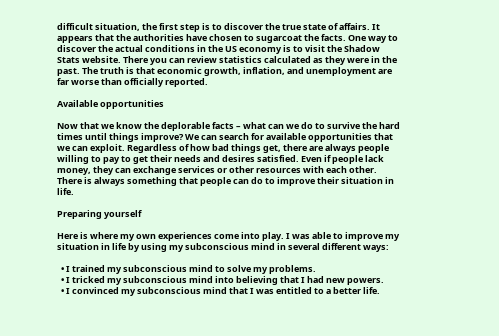difficult situation, the first step is to discover the true state of affairs. It appears that the authorities have chosen to sugarcoat the facts. One way to discover the actual conditions in the US economy is to visit the Shadow Stats website. There you can review statistics calculated as they were in the past. The truth is that economic growth, inflation, and unemployment are far worse than officially reported.

Available opportunities

Now that we know the deplorable facts – what can we do to survive the hard times until things improve? We can search for available opportunities that we can exploit. Regardless of how bad things get, there are always people willing to pay to get their needs and desires satisfied. Even if people lack money, they can exchange services or other resources with each other. There is always something that people can do to improve their situation in life.

Preparing yourself

Here is where my own experiences come into play. I was able to improve my situation in life by using my subconscious mind in several different ways:

  • I trained my subconscious mind to solve my problems.
  • I tricked my subconscious mind into believing that I had new powers.
  • I convinced my subconscious mind that I was entitled to a better life.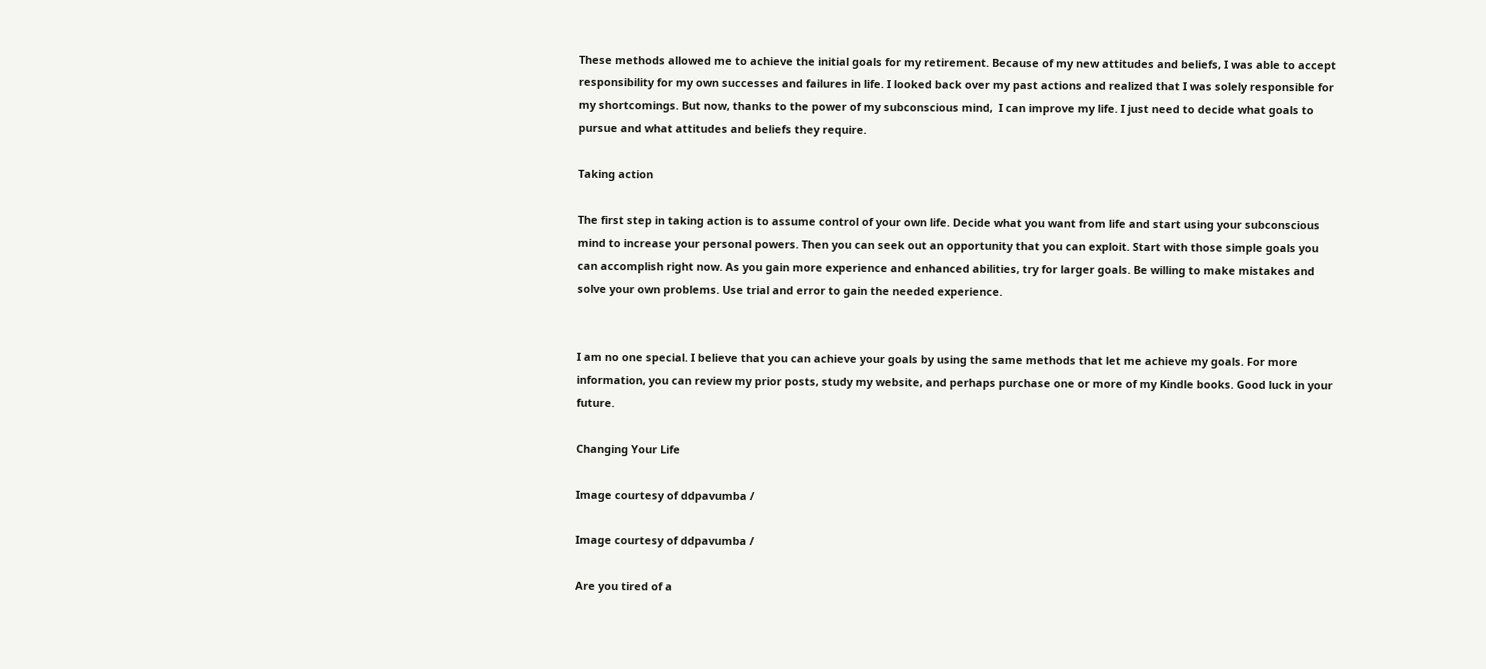These methods allowed me to achieve the initial goals for my retirement. Because of my new attitudes and beliefs, I was able to accept responsibility for my own successes and failures in life. I looked back over my past actions and realized that I was solely responsible for my shortcomings. But now, thanks to the power of my subconscious mind,  I can improve my life. I just need to decide what goals to pursue and what attitudes and beliefs they require.

Taking action

The first step in taking action is to assume control of your own life. Decide what you want from life and start using your subconscious mind to increase your personal powers. Then you can seek out an opportunity that you can exploit. Start with those simple goals you can accomplish right now. As you gain more experience and enhanced abilities, try for larger goals. Be willing to make mistakes and solve your own problems. Use trial and error to gain the needed experience.


I am no one special. I believe that you can achieve your goals by using the same methods that let me achieve my goals. For more information, you can review my prior posts, study my website, and perhaps purchase one or more of my Kindle books. Good luck in your future.

Changing Your Life

Image courtesy of ddpavumba /

Image courtesy of ddpavumba /

Are you tired of a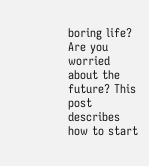boring life? Are you worried about the future? This post describes how to start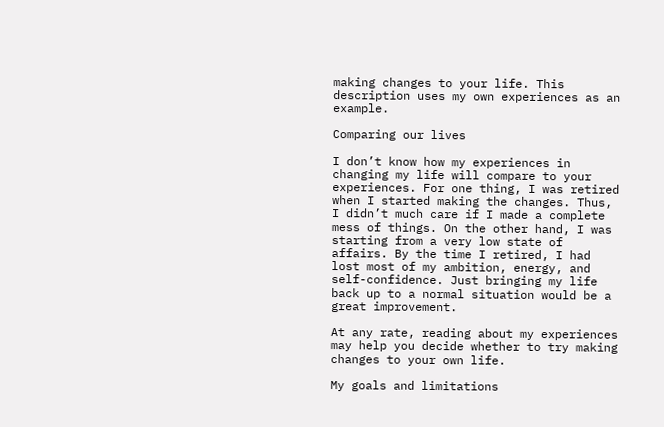making changes to your life. This description uses my own experiences as an example.

Comparing our lives

I don’t know how my experiences in changing my life will compare to your experiences. For one thing, I was retired when I started making the changes. Thus, I didn’t much care if I made a complete mess of things. On the other hand, I was starting from a very low state of affairs. By the time I retired, I had lost most of my ambition, energy, and self-confidence. Just bringing my life back up to a normal situation would be a great improvement.

At any rate, reading about my experiences may help you decide whether to try making changes to your own life.

My goals and limitations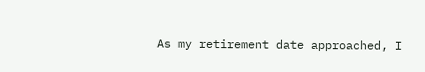As my retirement date approached, I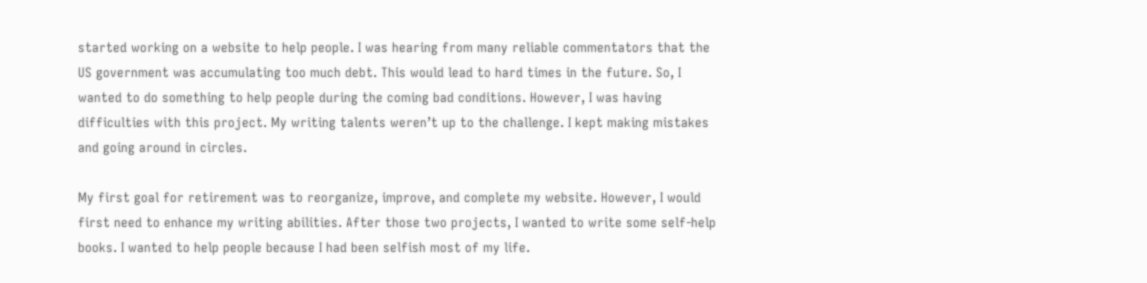started working on a website to help people. I was hearing from many reliable commentators that the US government was accumulating too much debt. This would lead to hard times in the future. So, I wanted to do something to help people during the coming bad conditions. However, I was having difficulties with this project. My writing talents weren’t up to the challenge. I kept making mistakes and going around in circles.

My first goal for retirement was to reorganize, improve, and complete my website. However, I would first need to enhance my writing abilities. After those two projects, I wanted to write some self-help books. I wanted to help people because I had been selfish most of my life.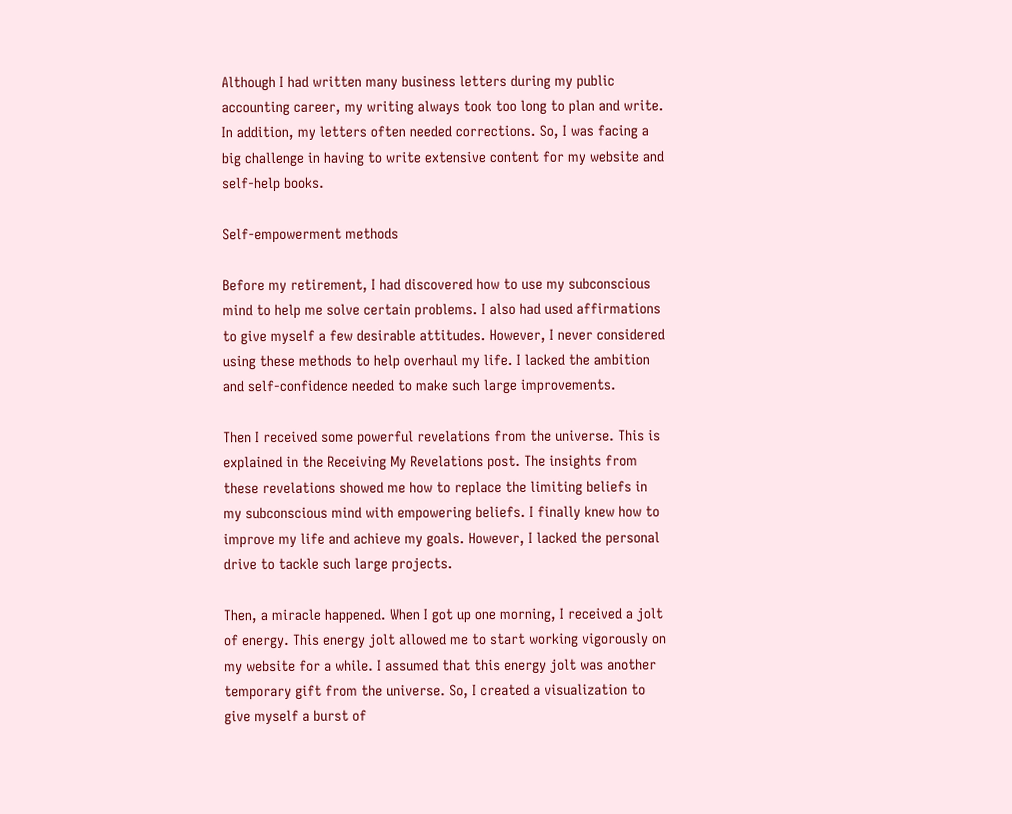Although I had written many business letters during my public accounting career, my writing always took too long to plan and write. In addition, my letters often needed corrections. So, I was facing a big challenge in having to write extensive content for my website and self-help books.

Self-empowerment methods

Before my retirement, I had discovered how to use my subconscious mind to help me solve certain problems. I also had used affirmations to give myself a few desirable attitudes. However, I never considered using these methods to help overhaul my life. I lacked the ambition and self-confidence needed to make such large improvements.

Then I received some powerful revelations from the universe. This is explained in the Receiving My Revelations post. The insights from these revelations showed me how to replace the limiting beliefs in my subconscious mind with empowering beliefs. I finally knew how to improve my life and achieve my goals. However, I lacked the personal drive to tackle such large projects.

Then, a miracle happened. When I got up one morning, I received a jolt of energy. This energy jolt allowed me to start working vigorously on my website for a while. I assumed that this energy jolt was another temporary gift from the universe. So, I created a visualization to give myself a burst of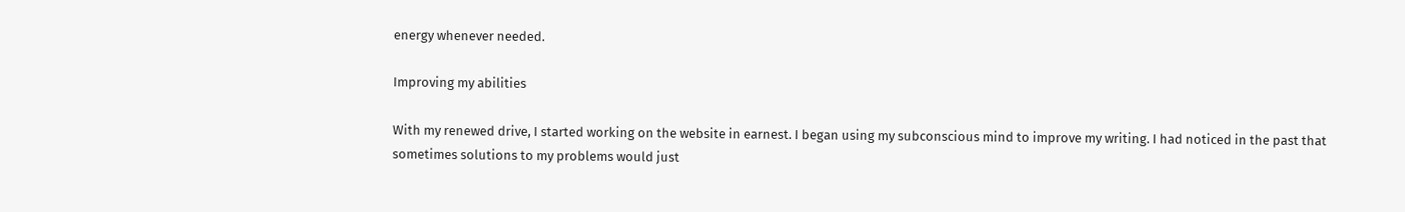energy whenever needed.

Improving my abilities

With my renewed drive, I started working on the website in earnest. I began using my subconscious mind to improve my writing. I had noticed in the past that sometimes solutions to my problems would just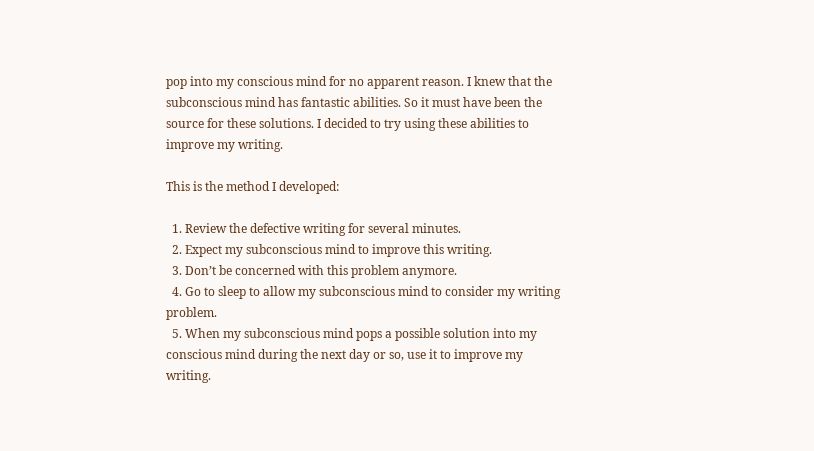pop into my conscious mind for no apparent reason. I knew that the subconscious mind has fantastic abilities. So it must have been the source for these solutions. I decided to try using these abilities to improve my writing.

This is the method I developed:

  1. Review the defective writing for several minutes.
  2. Expect my subconscious mind to improve this writing.
  3. Don’t be concerned with this problem anymore.
  4. Go to sleep to allow my subconscious mind to consider my writing problem.
  5. When my subconscious mind pops a possible solution into my conscious mind during the next day or so, use it to improve my writing.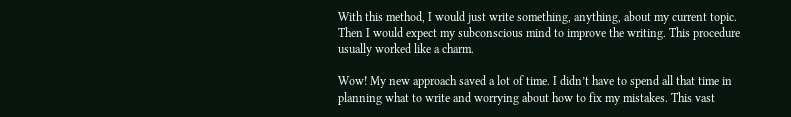With this method, I would just write something, anything, about my current topic. Then I would expect my subconscious mind to improve the writing. This procedure usually worked like a charm.

Wow! My new approach saved a lot of time. I didn’t have to spend all that time in planning what to write and worrying about how to fix my mistakes. This vast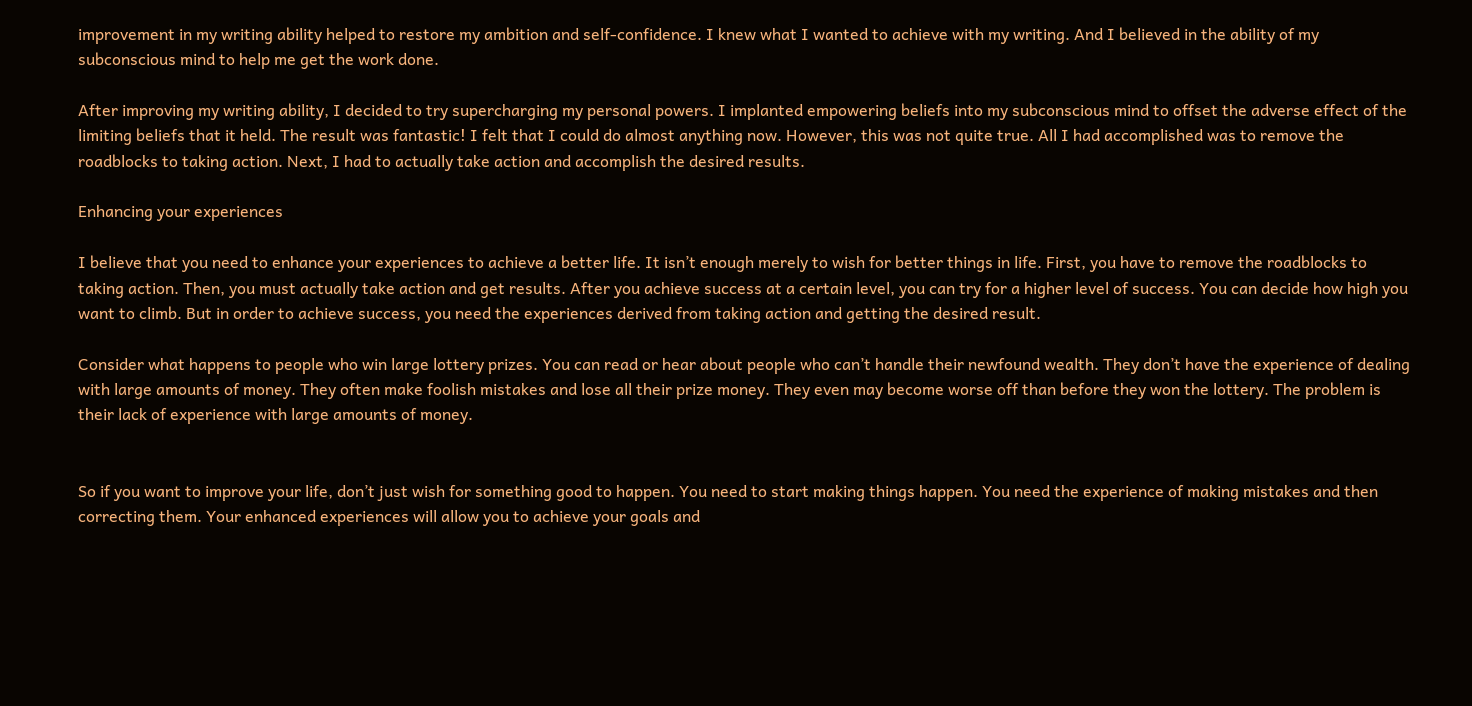improvement in my writing ability helped to restore my ambition and self-confidence. I knew what I wanted to achieve with my writing. And I believed in the ability of my subconscious mind to help me get the work done.

After improving my writing ability, I decided to try supercharging my personal powers. I implanted empowering beliefs into my subconscious mind to offset the adverse effect of the limiting beliefs that it held. The result was fantastic! I felt that I could do almost anything now. However, this was not quite true. All I had accomplished was to remove the roadblocks to taking action. Next, I had to actually take action and accomplish the desired results.

Enhancing your experiences

I believe that you need to enhance your experiences to achieve a better life. It isn’t enough merely to wish for better things in life. First, you have to remove the roadblocks to taking action. Then, you must actually take action and get results. After you achieve success at a certain level, you can try for a higher level of success. You can decide how high you want to climb. But in order to achieve success, you need the experiences derived from taking action and getting the desired result.

Consider what happens to people who win large lottery prizes. You can read or hear about people who can’t handle their newfound wealth. They don’t have the experience of dealing with large amounts of money. They often make foolish mistakes and lose all their prize money. They even may become worse off than before they won the lottery. The problem is their lack of experience with large amounts of money.


So if you want to improve your life, don’t just wish for something good to happen. You need to start making things happen. You need the experience of making mistakes and then correcting them. Your enhanced experiences will allow you to achieve your goals and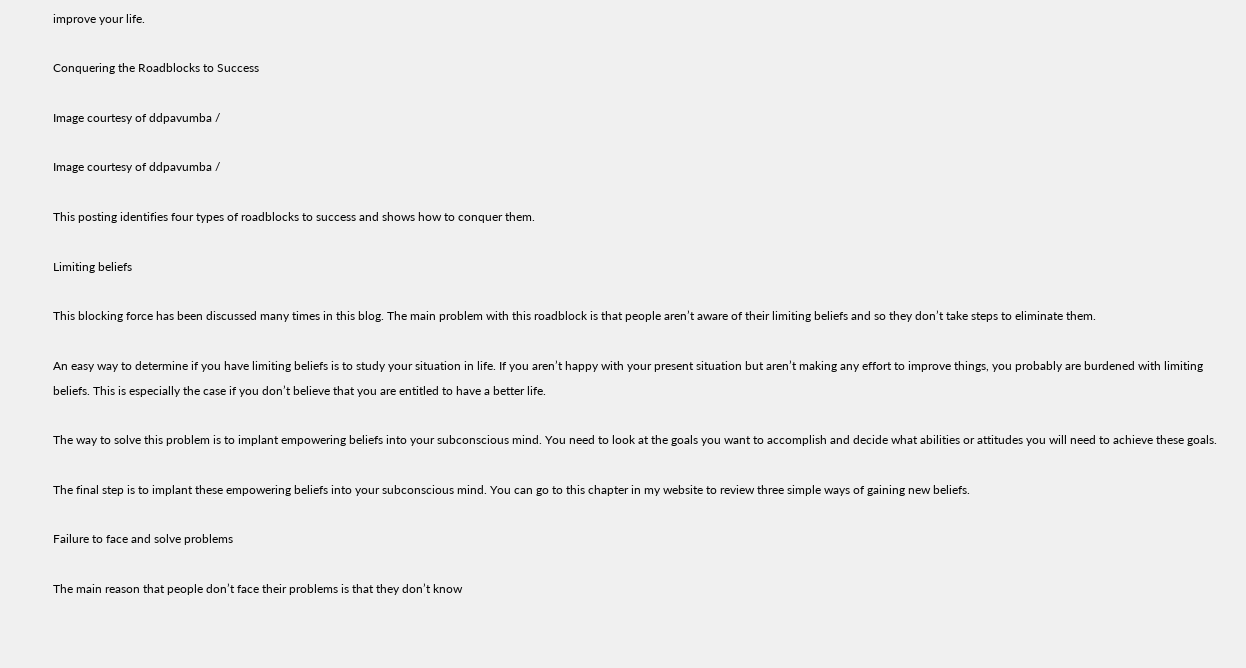improve your life.

Conquering the Roadblocks to Success

Image courtesy of ddpavumba /

Image courtesy of ddpavumba /

This posting identifies four types of roadblocks to success and shows how to conquer them.

Limiting beliefs

This blocking force has been discussed many times in this blog. The main problem with this roadblock is that people aren’t aware of their limiting beliefs and so they don’t take steps to eliminate them.

An easy way to determine if you have limiting beliefs is to study your situation in life. If you aren’t happy with your present situation but aren’t making any effort to improve things, you probably are burdened with limiting beliefs. This is especially the case if you don’t believe that you are entitled to have a better life.

The way to solve this problem is to implant empowering beliefs into your subconscious mind. You need to look at the goals you want to accomplish and decide what abilities or attitudes you will need to achieve these goals.

The final step is to implant these empowering beliefs into your subconscious mind. You can go to this chapter in my website to review three simple ways of gaining new beliefs.

Failure to face and solve problems

The main reason that people don’t face their problems is that they don’t know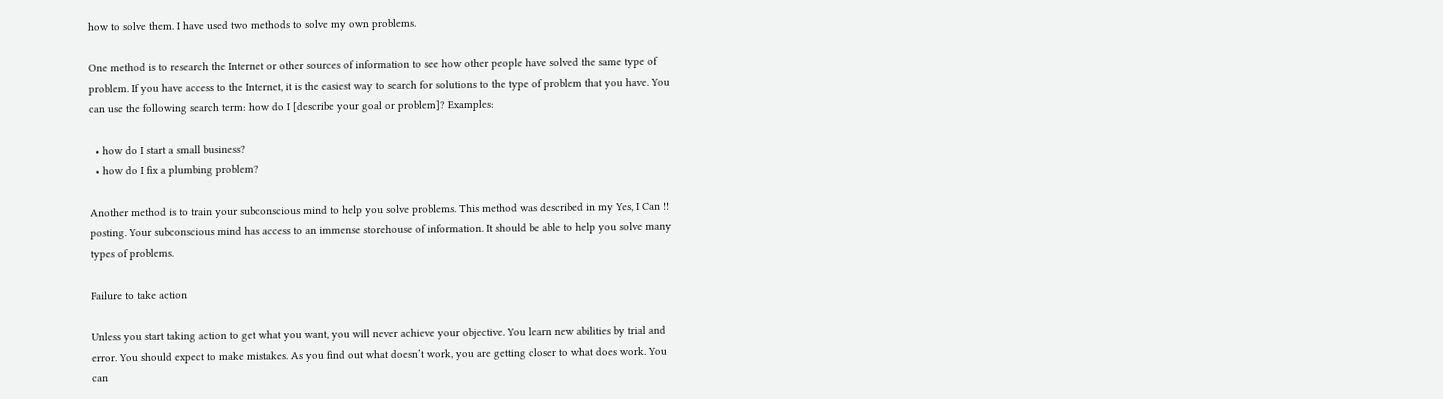how to solve them. I have used two methods to solve my own problems.

One method is to research the Internet or other sources of information to see how other people have solved the same type of problem. If you have access to the Internet, it is the easiest way to search for solutions to the type of problem that you have. You can use the following search term: how do I [describe your goal or problem]? Examples:

  • how do I start a small business?
  • how do I fix a plumbing problem?

Another method is to train your subconscious mind to help you solve problems. This method was described in my Yes, I Can !! posting. Your subconscious mind has access to an immense storehouse of information. It should be able to help you solve many types of problems.

Failure to take action

Unless you start taking action to get what you want, you will never achieve your objective. You learn new abilities by trial and error. You should expect to make mistakes. As you find out what doesn’t work, you are getting closer to what does work. You can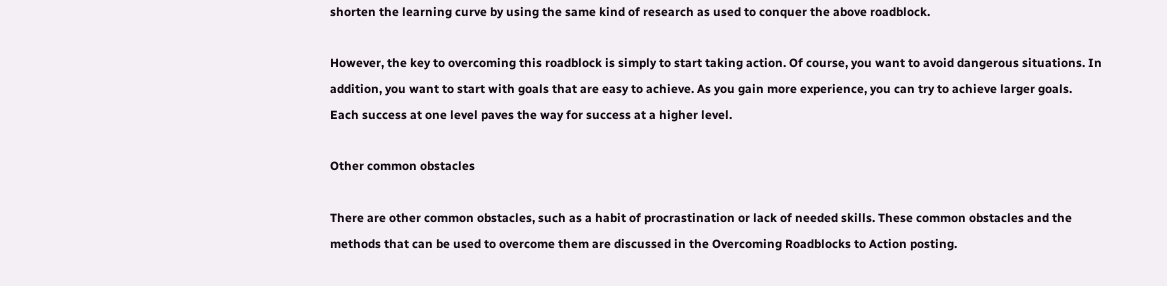shorten the learning curve by using the same kind of research as used to conquer the above roadblock.

However, the key to overcoming this roadblock is simply to start taking action. Of course, you want to avoid dangerous situations. In addition, you want to start with goals that are easy to achieve. As you gain more experience, you can try to achieve larger goals. Each success at one level paves the way for success at a higher level.

Other common obstacles

There are other common obstacles, such as a habit of procrastination or lack of needed skills. These common obstacles and the methods that can be used to overcome them are discussed in the Overcoming Roadblocks to Action posting.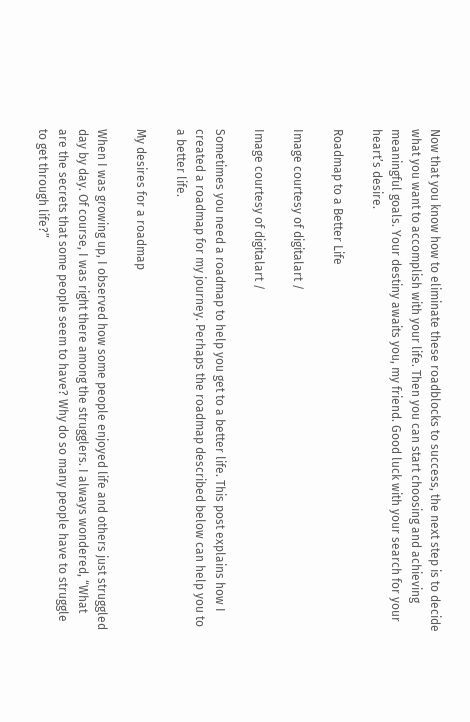Now that you know how to eliminate these roadblocks to success, the next step is to decide what you want to accomplish with your life. Then you can start choosing and achieving meaningful goals. Your destiny awaits you, my friend. Good luck with your search for your heart’s desire.

Roadmap to a Better Life

Image courtesy of digitalart /

Image courtesy of digitalart /

Sometimes you need a roadmap to help you get to a better life. This post explains how I created a roadmap for my journey. Perhaps the roadmap described below can help you to a better life.

My desires for a roadmap

When I was growing up, I observed how some people enjoyed life and others just struggled day by day. Of course, I was right there among the strugglers. I always wondered, “What are the secrets that some people seem to have? Why do so many people have to struggle to get through life?”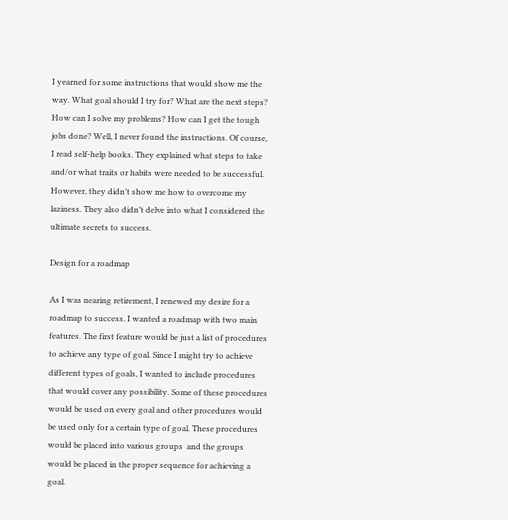I yearned for some instructions that would show me the way. What goal should I try for? What are the next steps? How can I solve my problems? How can I get the tough jobs done? Well, I never found the instructions. Of course, I read self-help books. They explained what steps to take and/or what traits or habits were needed to be successful. However, they didn’t show me how to overcome my laziness. They also didn’t delve into what I considered the ultimate secrets to success.

Design for a roadmap

As I was nearing retirement, I renewed my desire for a roadmap to success. I wanted a roadmap with two main features. The first feature would be just a list of procedures to achieve any type of goal. Since I might try to achieve different types of goals, I wanted to include procedures that would cover any possibility. Some of these procedures would be used on every goal and other procedures would be used only for a certain type of goal. These procedures would be placed into various groups  and the groups would be placed in the proper sequence for achieving a goal.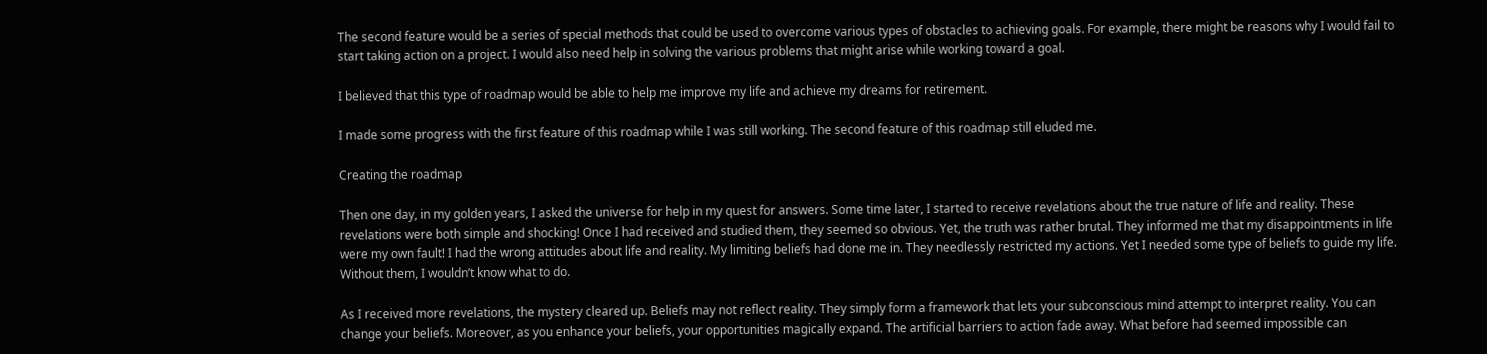The second feature would be a series of special methods that could be used to overcome various types of obstacles to achieving goals. For example, there might be reasons why I would fail to start taking action on a project. I would also need help in solving the various problems that might arise while working toward a goal.

I believed that this type of roadmap would be able to help me improve my life and achieve my dreams for retirement.

I made some progress with the first feature of this roadmap while I was still working. The second feature of this roadmap still eluded me.

Creating the roadmap

Then one day, in my golden years, I asked the universe for help in my quest for answers. Some time later, I started to receive revelations about the true nature of life and reality. These revelations were both simple and shocking! Once I had received and studied them, they seemed so obvious. Yet, the truth was rather brutal. They informed me that my disappointments in life were my own fault! I had the wrong attitudes about life and reality. My limiting beliefs had done me in. They needlessly restricted my actions. Yet I needed some type of beliefs to guide my life. Without them, I wouldn’t know what to do.

As I received more revelations, the mystery cleared up. Beliefs may not reflect reality. They simply form a framework that lets your subconscious mind attempt to interpret reality. You can change your beliefs. Moreover, as you enhance your beliefs, your opportunities magically expand. The artificial barriers to action fade away. What before had seemed impossible can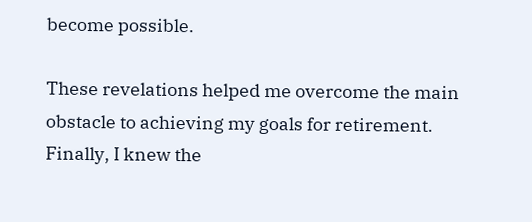become possible.

These revelations helped me overcome the main obstacle to achieving my goals for retirement. Finally, I knew the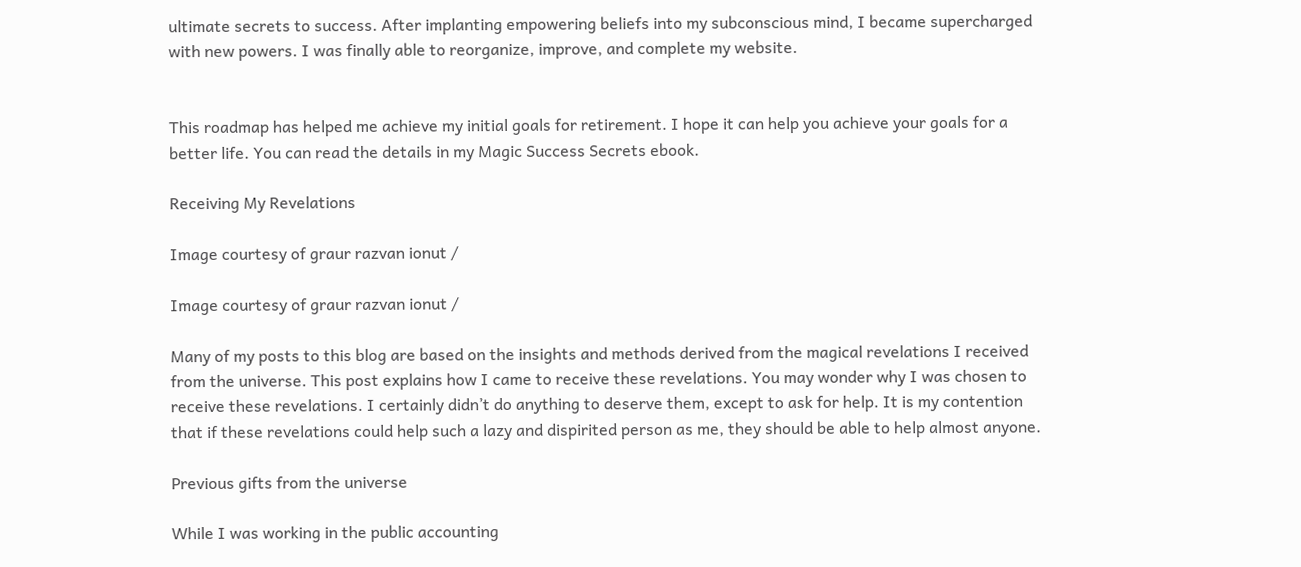ultimate secrets to success. After implanting empowering beliefs into my subconscious mind, I became supercharged with new powers. I was finally able to reorganize, improve, and complete my website.


This roadmap has helped me achieve my initial goals for retirement. I hope it can help you achieve your goals for a better life. You can read the details in my Magic Success Secrets ebook.

Receiving My Revelations

Image courtesy of graur razvan ionut /

Image courtesy of graur razvan ionut /

Many of my posts to this blog are based on the insights and methods derived from the magical revelations I received from the universe. This post explains how I came to receive these revelations. You may wonder why I was chosen to receive these revelations. I certainly didn’t do anything to deserve them, except to ask for help. It is my contention that if these revelations could help such a lazy and dispirited person as me, they should be able to help almost anyone.

Previous gifts from the universe

While I was working in the public accounting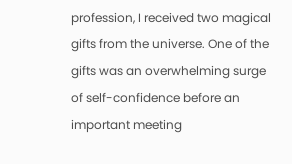profession, I received two magical gifts from the universe. One of the gifts was an overwhelming surge of self-confidence before an important meeting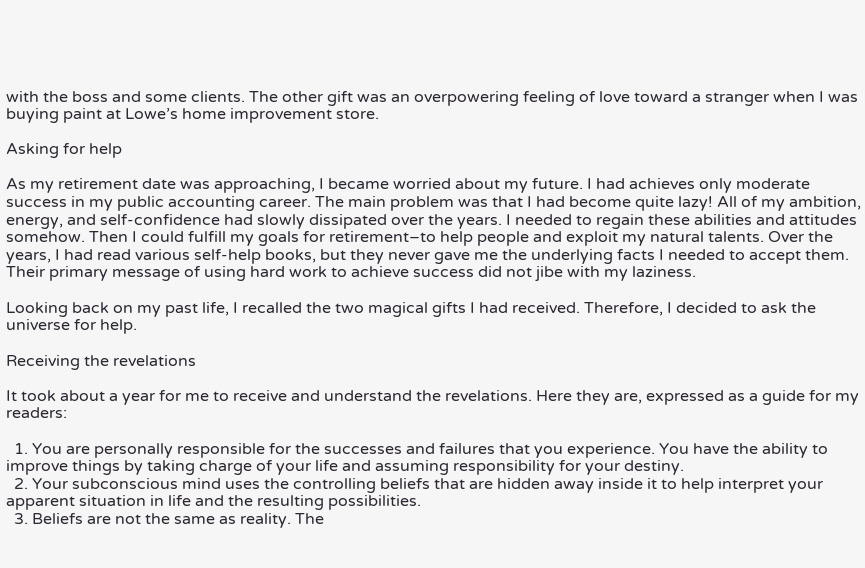with the boss and some clients. The other gift was an overpowering feeling of love toward a stranger when I was buying paint at Lowe’s home improvement store.

Asking for help

As my retirement date was approaching, I became worried about my future. I had achieves only moderate success in my public accounting career. The main problem was that I had become quite lazy! All of my ambition, energy, and self-confidence had slowly dissipated over the years. I needed to regain these abilities and attitudes somehow. Then I could fulfill my goals for retirement–to help people and exploit my natural talents. Over the years, I had read various self-help books, but they never gave me the underlying facts I needed to accept them. Their primary message of using hard work to achieve success did not jibe with my laziness.

Looking back on my past life, I recalled the two magical gifts I had received. Therefore, I decided to ask the universe for help.

Receiving the revelations

It took about a year for me to receive and understand the revelations. Here they are, expressed as a guide for my readers:

  1. You are personally responsible for the successes and failures that you experience. You have the ability to improve things by taking charge of your life and assuming responsibility for your destiny.
  2. Your subconscious mind uses the controlling beliefs that are hidden away inside it to help interpret your apparent situation in life and the resulting possibilities.
  3. Beliefs are not the same as reality. The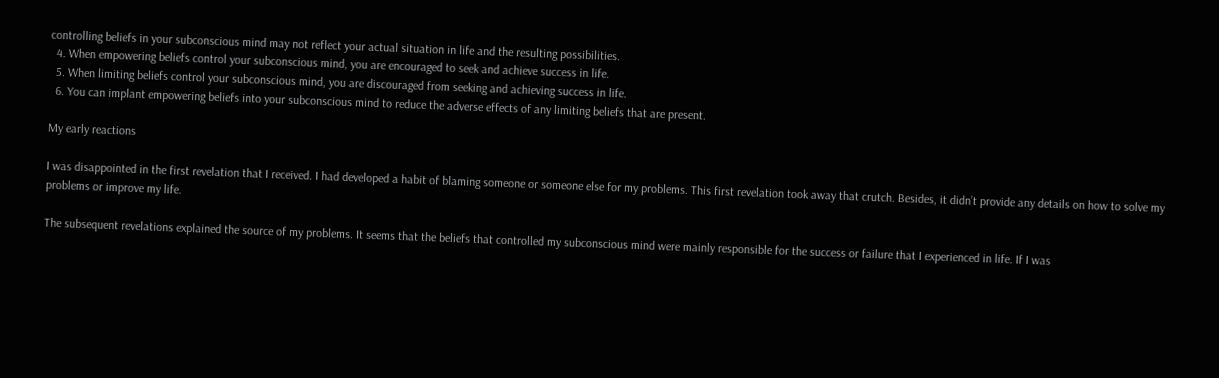controlling beliefs in your subconscious mind may not reflect your actual situation in life and the resulting possibilities.
  4. When empowering beliefs control your subconscious mind, you are encouraged to seek and achieve success in life.
  5. When limiting beliefs control your subconscious mind, you are discouraged from seeking and achieving success in life.
  6. You can implant empowering beliefs into your subconscious mind to reduce the adverse effects of any limiting beliefs that are present.

My early reactions

I was disappointed in the first revelation that I received. I had developed a habit of blaming someone or someone else for my problems. This first revelation took away that crutch. Besides, it didn’t provide any details on how to solve my problems or improve my life.

The subsequent revelations explained the source of my problems. It seems that the beliefs that controlled my subconscious mind were mainly responsible for the success or failure that I experienced in life. If I was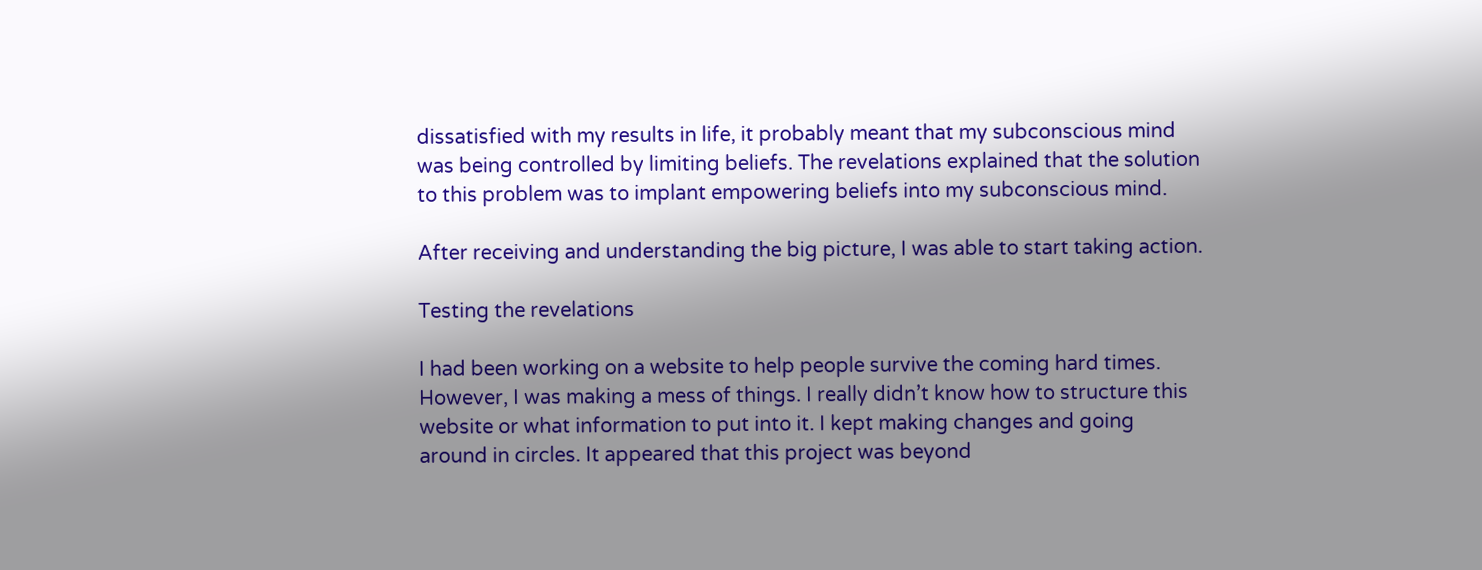dissatisfied with my results in life, it probably meant that my subconscious mind was being controlled by limiting beliefs. The revelations explained that the solution to this problem was to implant empowering beliefs into my subconscious mind.

After receiving and understanding the big picture, I was able to start taking action.

Testing the revelations

I had been working on a website to help people survive the coming hard times. However, I was making a mess of things. I really didn’t know how to structure this website or what information to put into it. I kept making changes and going around in circles. It appeared that this project was beyond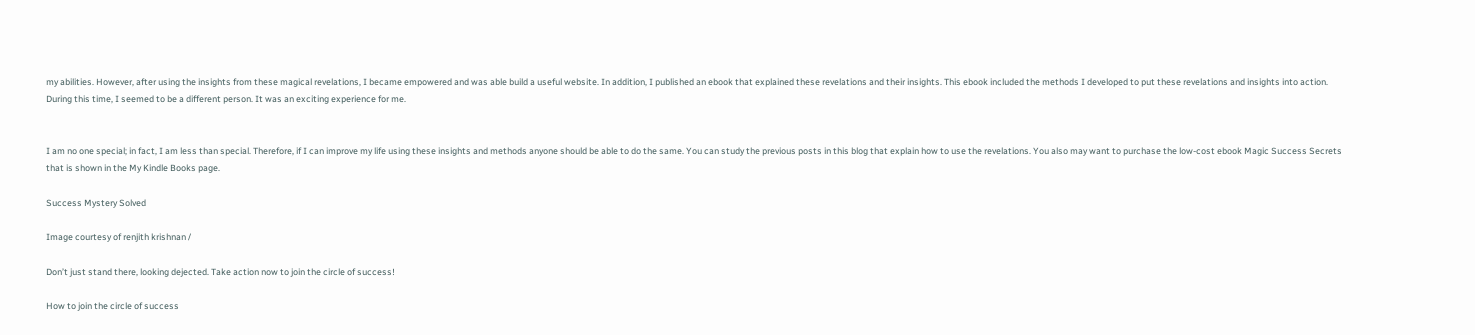my abilities. However, after using the insights from these magical revelations, I became empowered and was able build a useful website. In addition, I published an ebook that explained these revelations and their insights. This ebook included the methods I developed to put these revelations and insights into action. During this time, I seemed to be a different person. It was an exciting experience for me.


I am no one special; in fact, I am less than special. Therefore, if I can improve my life using these insights and methods anyone should be able to do the same. You can study the previous posts in this blog that explain how to use the revelations. You also may want to purchase the low-cost ebook Magic Success Secrets that is shown in the My Kindle Books page.

Success Mystery Solved

Image courtesy of renjith krishnan /

Don’t just stand there, looking dejected. Take action now to join the circle of success!

How to join the circle of success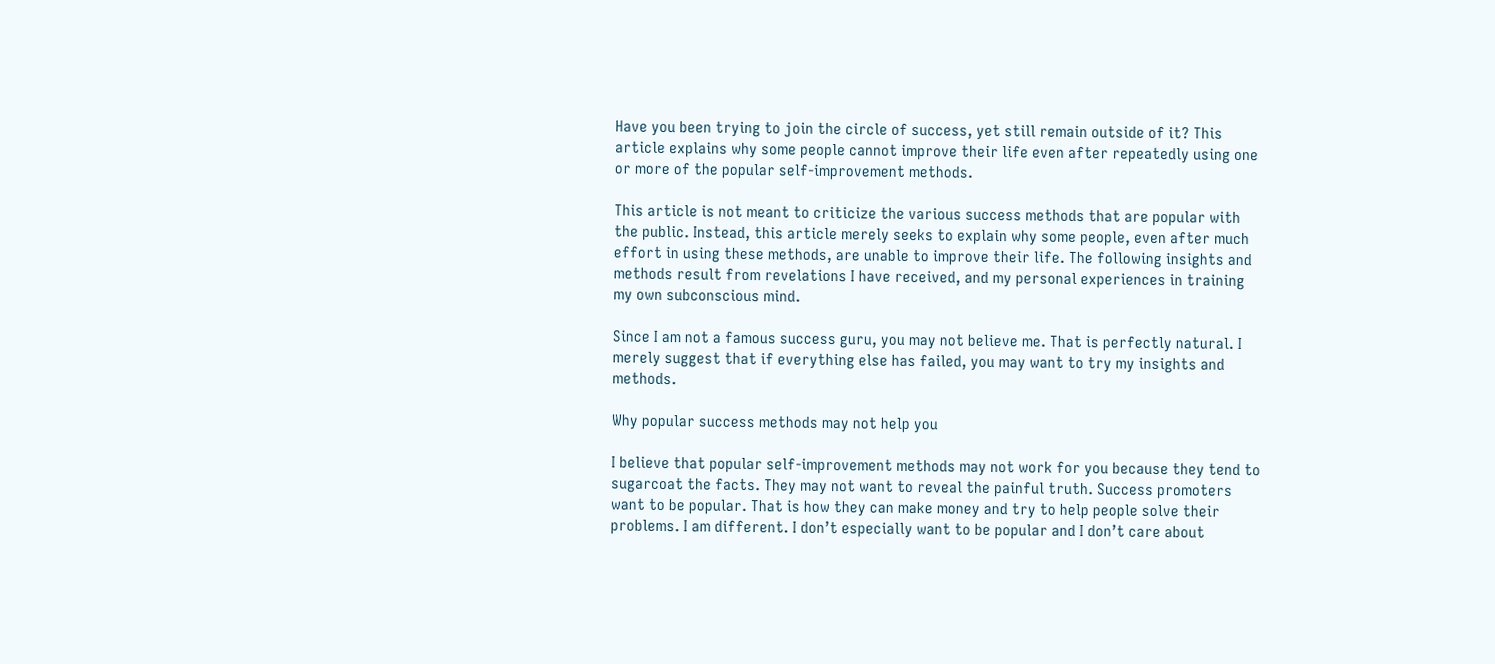Have you been trying to join the circle of success, yet still remain outside of it? This article explains why some people cannot improve their life even after repeatedly using one or more of the popular self-improvement methods.

This article is not meant to criticize the various success methods that are popular with the public. Instead, this article merely seeks to explain why some people, even after much effort in using these methods, are unable to improve their life. The following insights and methods result from revelations I have received, and my personal experiences in training my own subconscious mind.

Since I am not a famous success guru, you may not believe me. That is perfectly natural. I merely suggest that if everything else has failed, you may want to try my insights and methods.

Why popular success methods may not help you

I believe that popular self-improvement methods may not work for you because they tend to sugarcoat the facts. They may not want to reveal the painful truth. Success promoters want to be popular. That is how they can make money and try to help people solve their problems. I am different. I don’t especially want to be popular and I don’t care about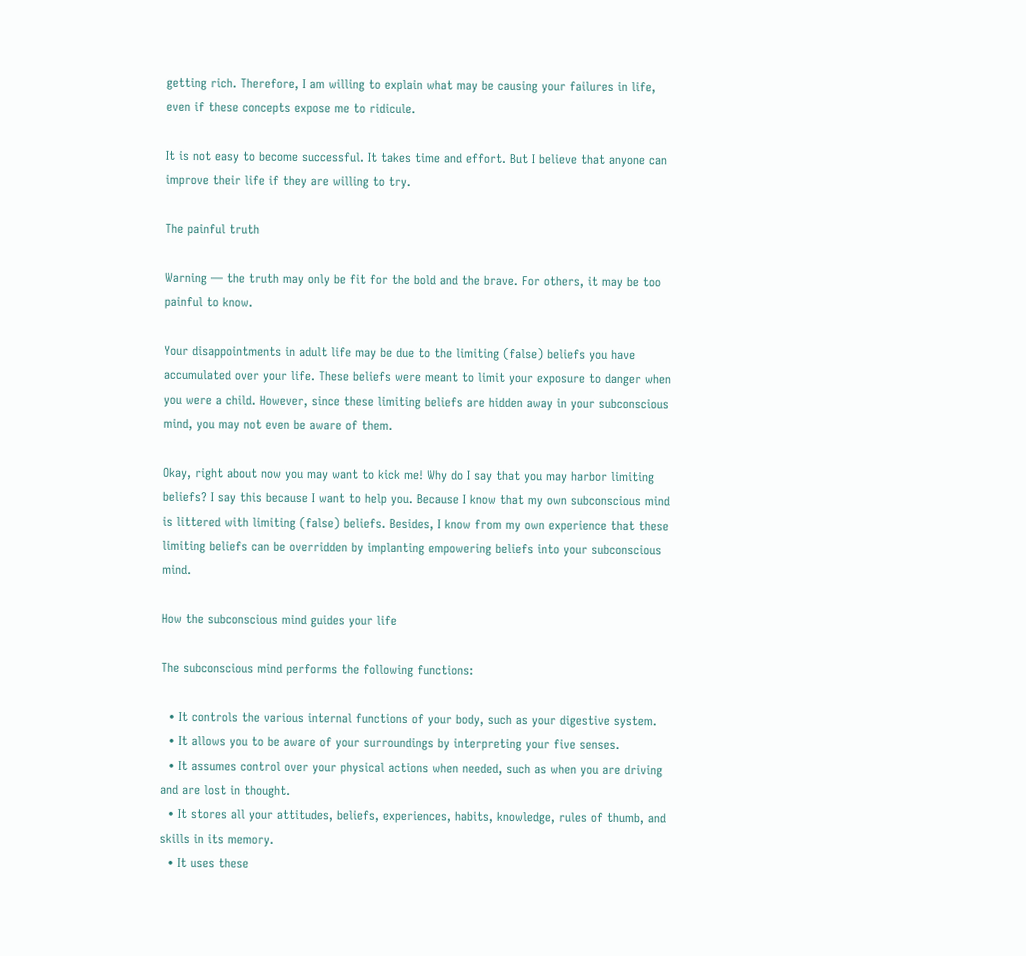getting rich. Therefore, I am willing to explain what may be causing your failures in life, even if these concepts expose me to ridicule.

It is not easy to become successful. It takes time and effort. But I believe that anyone can improve their life if they are willing to try.

The painful truth

Warning — the truth may only be fit for the bold and the brave. For others, it may be too painful to know.

Your disappointments in adult life may be due to the limiting (false) beliefs you have accumulated over your life. These beliefs were meant to limit your exposure to danger when you were a child. However, since these limiting beliefs are hidden away in your subconscious mind, you may not even be aware of them.

Okay, right about now you may want to kick me! Why do I say that you may harbor limiting beliefs? I say this because I want to help you. Because I know that my own subconscious mind is littered with limiting (false) beliefs. Besides, I know from my own experience that these limiting beliefs can be overridden by implanting empowering beliefs into your subconscious mind.

How the subconscious mind guides your life

The subconscious mind performs the following functions:

  • It controls the various internal functions of your body, such as your digestive system.
  • It allows you to be aware of your surroundings by interpreting your five senses.
  • It assumes control over your physical actions when needed, such as when you are driving and are lost in thought.
  • It stores all your attitudes, beliefs, experiences, habits, knowledge, rules of thumb, and skills in its memory.
  • It uses these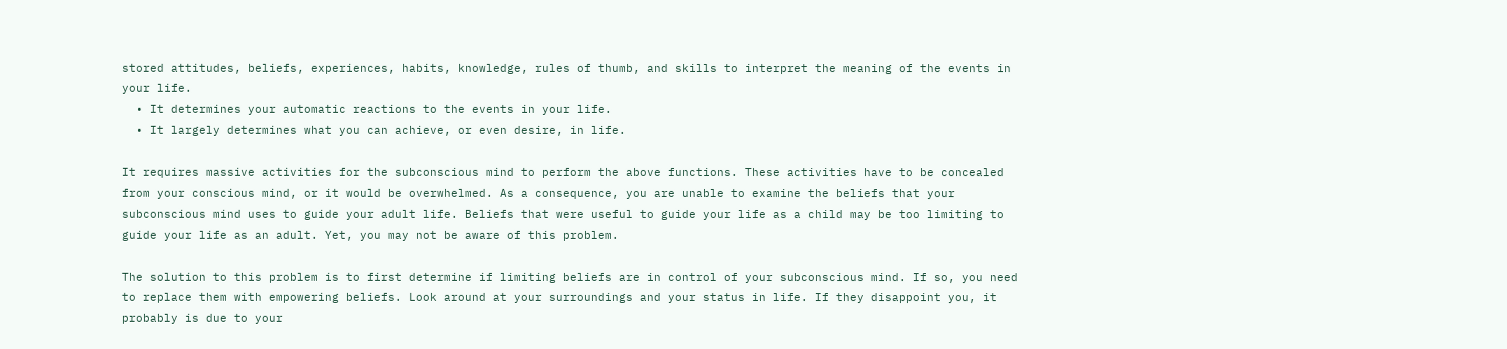stored attitudes, beliefs, experiences, habits, knowledge, rules of thumb, and skills to interpret the meaning of the events in your life.
  • It determines your automatic reactions to the events in your life.
  • It largely determines what you can achieve, or even desire, in life.

It requires massive activities for the subconscious mind to perform the above functions. These activities have to be concealed from your conscious mind, or it would be overwhelmed. As a consequence, you are unable to examine the beliefs that your subconscious mind uses to guide your adult life. Beliefs that were useful to guide your life as a child may be too limiting to guide your life as an adult. Yet, you may not be aware of this problem.

The solution to this problem is to first determine if limiting beliefs are in control of your subconscious mind. If so, you need to replace them with empowering beliefs. Look around at your surroundings and your status in life. If they disappoint you, it probably is due to your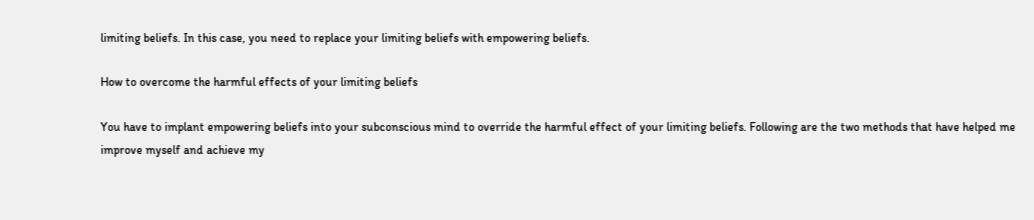limiting beliefs. In this case, you need to replace your limiting beliefs with empowering beliefs.

How to overcome the harmful effects of your limiting beliefs

You have to implant empowering beliefs into your subconscious mind to override the harmful effect of your limiting beliefs. Following are the two methods that have helped me improve myself and achieve my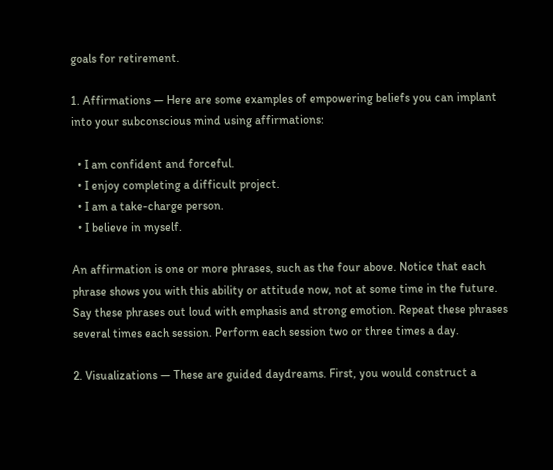goals for retirement.

1. Affirmations — Here are some examples of empowering beliefs you can implant into your subconscious mind using affirmations:

  • I am confident and forceful.
  • I enjoy completing a difficult project.
  • I am a take-charge person.
  • I believe in myself.

An affirmation is one or more phrases, such as the four above. Notice that each phrase shows you with this ability or attitude now, not at some time in the future. Say these phrases out loud with emphasis and strong emotion. Repeat these phrases several times each session. Perform each session two or three times a day.

2. Visualizations — These are guided daydreams. First, you would construct a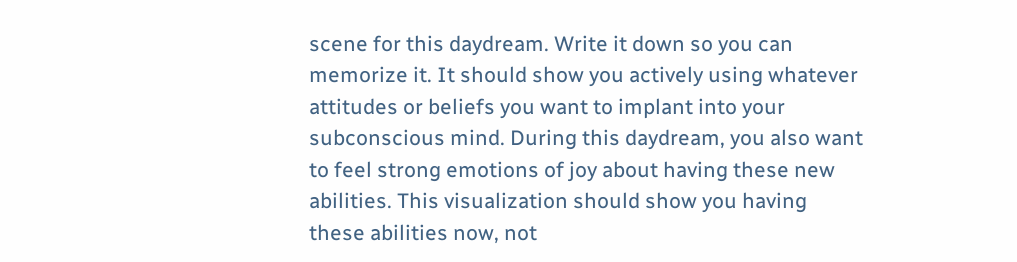scene for this daydream. Write it down so you can memorize it. It should show you actively using whatever attitudes or beliefs you want to implant into your subconscious mind. During this daydream, you also want to feel strong emotions of joy about having these new abilities. This visualization should show you having these abilities now, not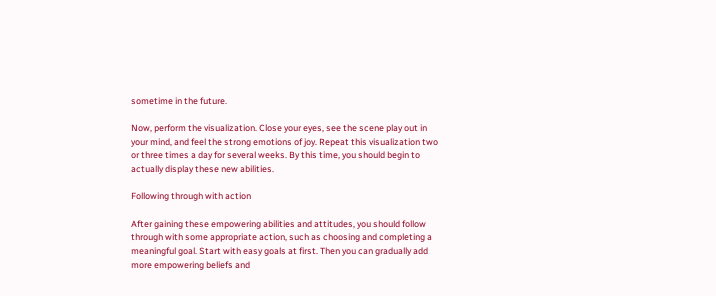sometime in the future.

Now, perform the visualization. Close your eyes, see the scene play out in your mind, and feel the strong emotions of joy. Repeat this visualization two or three times a day for several weeks. By this time, you should begin to actually display these new abilities.

Following through with action

After gaining these empowering abilities and attitudes, you should follow through with some appropriate action, such as choosing and completing a meaningful goal. Start with easy goals at first. Then you can gradually add more empowering beliefs and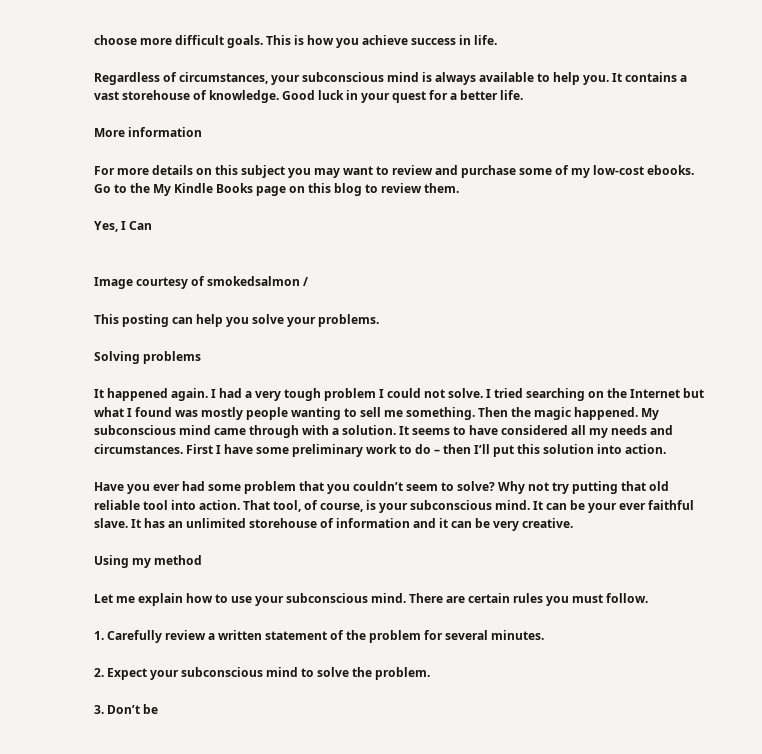choose more difficult goals. This is how you achieve success in life.

Regardless of circumstances, your subconscious mind is always available to help you. It contains a vast storehouse of knowledge. Good luck in your quest for a better life.

More information

For more details on this subject you may want to review and purchase some of my low-cost ebooks. Go to the My Kindle Books page on this blog to review them.

Yes, I Can


Image courtesy of smokedsalmon /

This posting can help you solve your problems.

Solving problems

It happened again. I had a very tough problem I could not solve. I tried searching on the Internet but what I found was mostly people wanting to sell me something. Then the magic happened. My subconscious mind came through with a solution. It seems to have considered all my needs and circumstances. First I have some preliminary work to do – then I’ll put this solution into action.

Have you ever had some problem that you couldn’t seem to solve? Why not try putting that old reliable tool into action. That tool, of course, is your subconscious mind. It can be your ever faithful slave. It has an unlimited storehouse of information and it can be very creative.

Using my method

Let me explain how to use your subconscious mind. There are certain rules you must follow.

1. Carefully review a written statement of the problem for several minutes.

2. Expect your subconscious mind to solve the problem.

3. Don’t be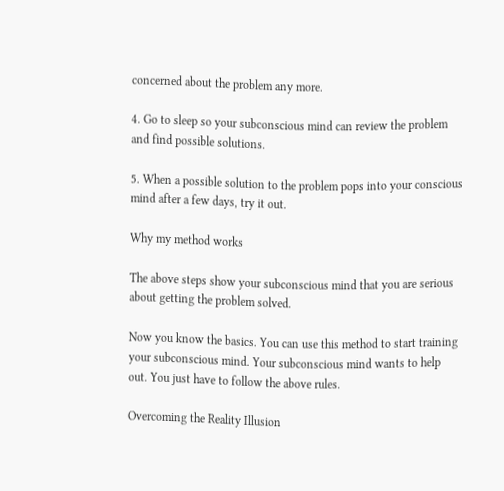concerned about the problem any more.

4. Go to sleep so your subconscious mind can review the problem and find possible solutions.

5. When a possible solution to the problem pops into your conscious mind after a few days, try it out.

Why my method works

The above steps show your subconscious mind that you are serious about getting the problem solved.

Now you know the basics. You can use this method to start training your subconscious mind. Your subconscious mind wants to help out. You just have to follow the above rules.

Overcoming the Reality Illusion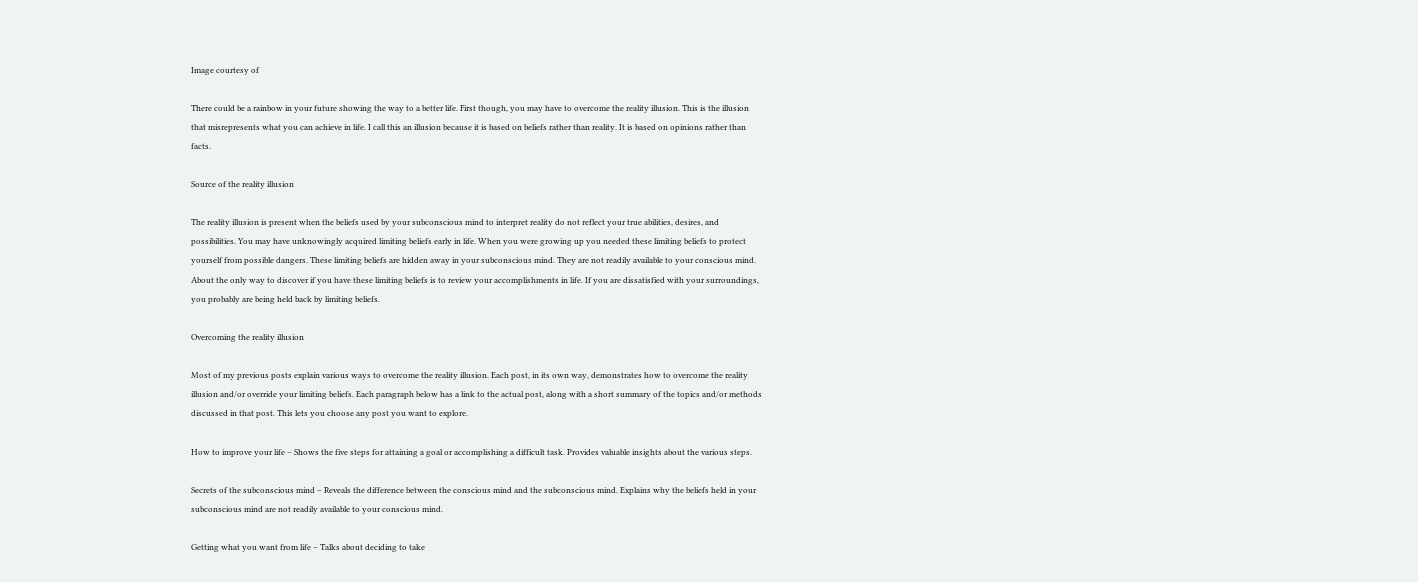Image courtesy of

There could be a rainbow in your future showing the way to a better life. First though, you may have to overcome the reality illusion. This is the illusion that misrepresents what you can achieve in life. I call this an illusion because it is based on beliefs rather than reality. It is based on opinions rather than facts.

Source of the reality illusion

The reality illusion is present when the beliefs used by your subconscious mind to interpret reality do not reflect your true abilities, desires, and possibilities. You may have unknowingly acquired limiting beliefs early in life. When you were growing up you needed these limiting beliefs to protect yourself from possible dangers. These limiting beliefs are hidden away in your subconscious mind. They are not readily available to your conscious mind. About the only way to discover if you have these limiting beliefs is to review your accomplishments in life. If you are dissatisfied with your surroundings, you probably are being held back by limiting beliefs.

Overcoming the reality illusion

Most of my previous posts explain various ways to overcome the reality illusion. Each post, in its own way, demonstrates how to overcome the reality illusion and/or override your limiting beliefs. Each paragraph below has a link to the actual post, along with a short summary of the topics and/or methods discussed in that post. This lets you choose any post you want to explore.

How to improve your life – Shows the five steps for attaining a goal or accomplishing a difficult task. Provides valuable insights about the various steps.

Secrets of the subconscious mind – Reveals the difference between the conscious mind and the subconscious mind. Explains why the beliefs held in your subconscious mind are not readily available to your conscious mind.

Getting what you want from life – Talks about deciding to take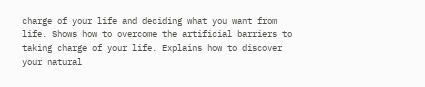charge of your life and deciding what you want from life. Shows how to overcome the artificial barriers to taking charge of your life. Explains how to discover your natural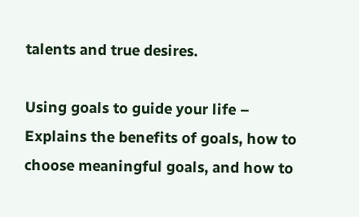talents and true desires.

Using goals to guide your life – Explains the benefits of goals, how to choose meaningful goals, and how to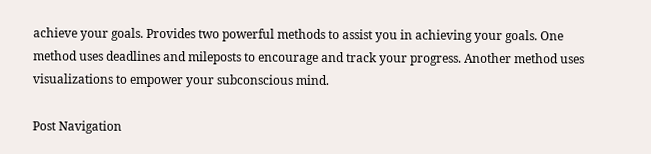achieve your goals. Provides two powerful methods to assist you in achieving your goals. One method uses deadlines and mileposts to encourage and track your progress. Another method uses visualizations to empower your subconscious mind.

Post Navigation